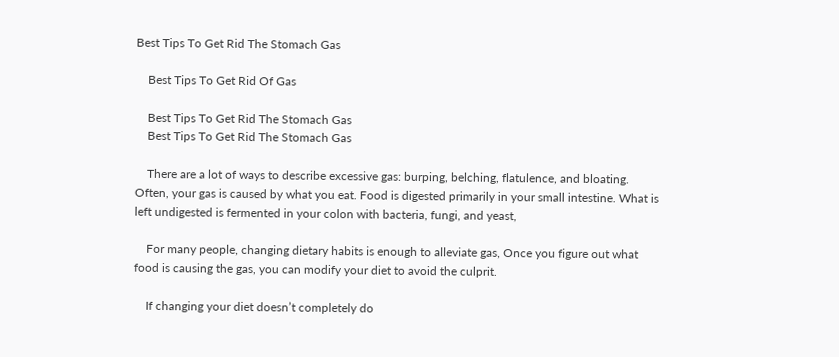Best Tips To Get Rid The Stomach Gas

    Best Tips To Get Rid Of Gas

    Best Tips To Get Rid The Stomach Gas
    Best Tips To Get Rid The Stomach Gas

    There are a lot of ways to describe excessive gas: burping, belching, flatulence, and bloating. Often, your gas is caused by what you eat. Food is digested primarily in your small intestine. What is left undigested is fermented in your colon with bacteria, fungi, and yeast,

    For many people, changing dietary habits is enough to alleviate gas, Once you figure out what food is causing the gas, you can modify your diet to avoid the culprit.

    If changing your diet doesn’t completely do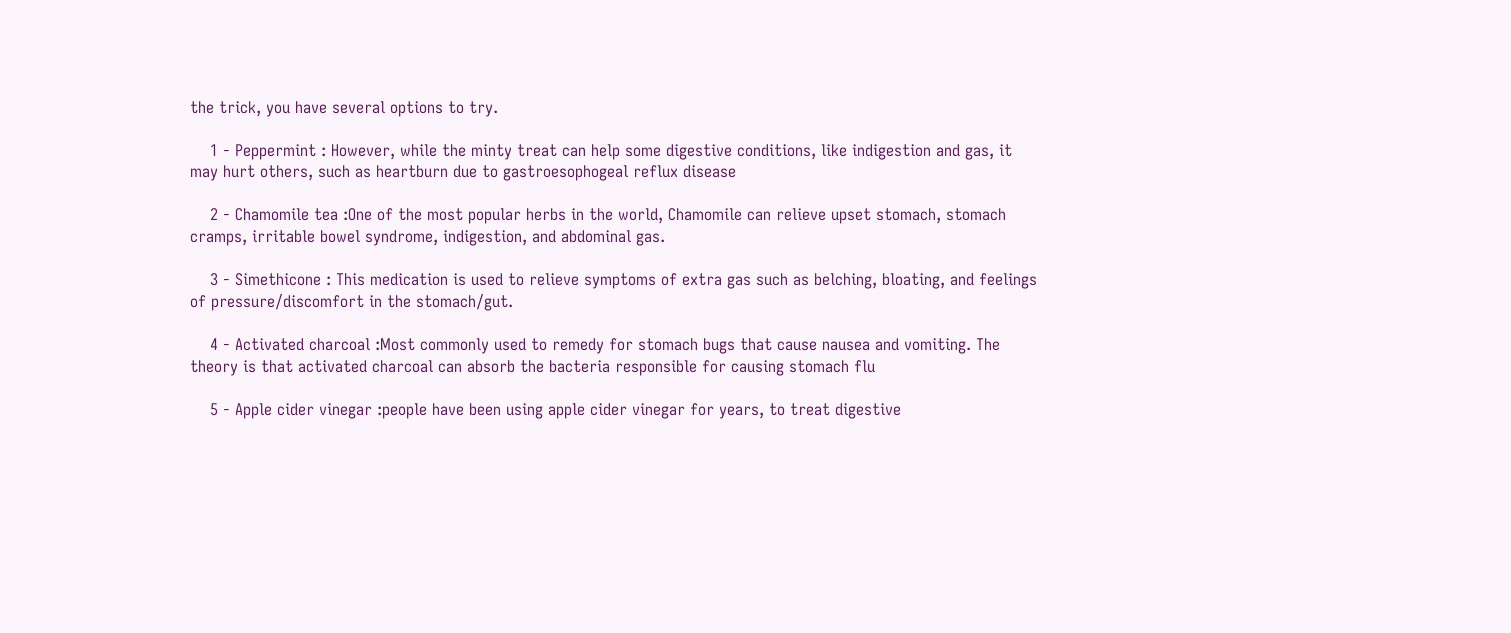the trick, you have several options to try.

    1 - Peppermint : However, while the minty treat can help some digestive conditions, like indigestion and gas, it may hurt others, such as heartburn due to gastroesophogeal reflux disease

    2 - Chamomile tea :One of the most popular herbs in the world, Chamomile can relieve upset stomach, stomach cramps, irritable bowel syndrome, indigestion, and abdominal gas.

    3 - Simethicone : This medication is used to relieve symptoms of extra gas such as belching, bloating, and feelings of pressure/discomfort in the stomach/gut.

    4 - Activated charcoal :Most commonly used to remedy for stomach bugs that cause nausea and vomiting. The theory is that activated charcoal can absorb the bacteria responsible for causing stomach flu

    5 - Apple cider vinegar :people have been using apple cider vinegar for years, to treat digestive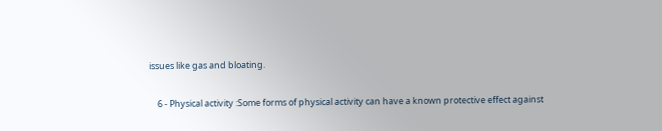issues like gas and bloating.

    6 - Physical activity :Some forms of physical activity can have a known protective effect against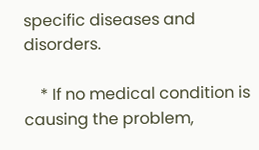specific diseases and disorders.

    * If no medical condition is causing the problem,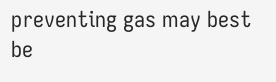preventing gas may best be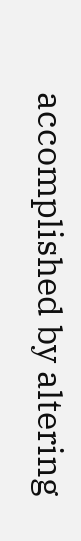accomplished by altering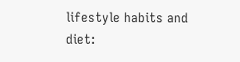lifestyle habits and diet: